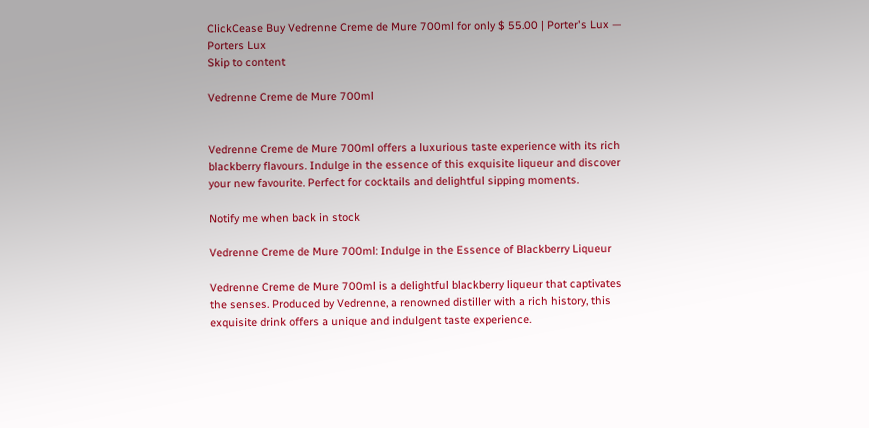ClickCease Buy Vedrenne Creme de Mure 700ml for only $ 55.00 | Porter's Lux — Porters Lux
Skip to content

Vedrenne Creme de Mure 700ml


Vedrenne Creme de Mure 700ml offers a luxurious taste experience with its rich blackberry flavours. Indulge in the essence of this exquisite liqueur and discover your new favourite. Perfect for cocktails and delightful sipping moments.

Notify me when back in stock

Vedrenne Creme de Mure 700ml: Indulge in the Essence of Blackberry Liqueur

Vedrenne Creme de Mure 700ml is a delightful blackberry liqueur that captivates the senses. Produced by Vedrenne, a renowned distiller with a rich history, this exquisite drink offers a unique and indulgent taste experience.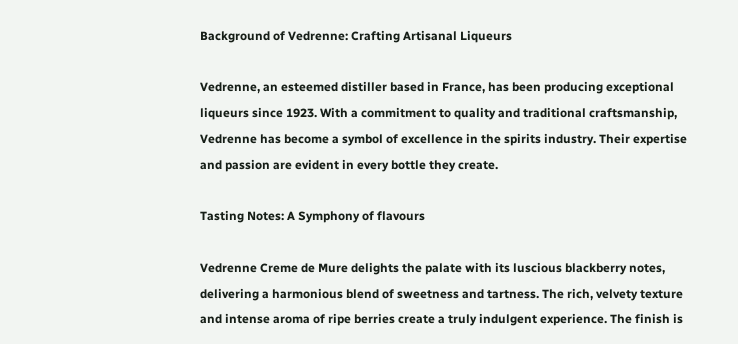Background of Vedrenne: Crafting Artisanal Liqueurs

Vedrenne, an esteemed distiller based in France, has been producing exceptional liqueurs since 1923. With a commitment to quality and traditional craftsmanship, Vedrenne has become a symbol of excellence in the spirits industry. Their expertise and passion are evident in every bottle they create.

Tasting Notes: A Symphony of flavours

Vedrenne Creme de Mure delights the palate with its luscious blackberry notes, delivering a harmonious blend of sweetness and tartness. The rich, velvety texture and intense aroma of ripe berries create a truly indulgent experience. The finish is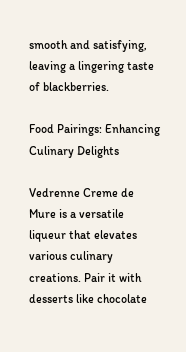smooth and satisfying, leaving a lingering taste of blackberries.

Food Pairings: Enhancing Culinary Delights

Vedrenne Creme de Mure is a versatile liqueur that elevates various culinary creations. Pair it with desserts like chocolate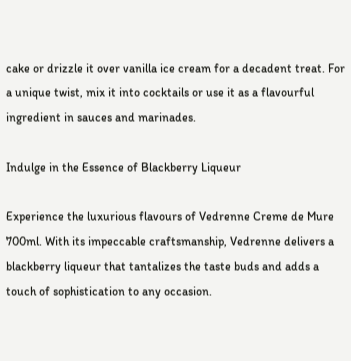cake or drizzle it over vanilla ice cream for a decadent treat. For a unique twist, mix it into cocktails or use it as a flavourful ingredient in sauces and marinades.

Indulge in the Essence of Blackberry Liqueur

Experience the luxurious flavours of Vedrenne Creme de Mure 700ml. With its impeccable craftsmanship, Vedrenne delivers a blackberry liqueur that tantalizes the taste buds and adds a touch of sophistication to any occasion.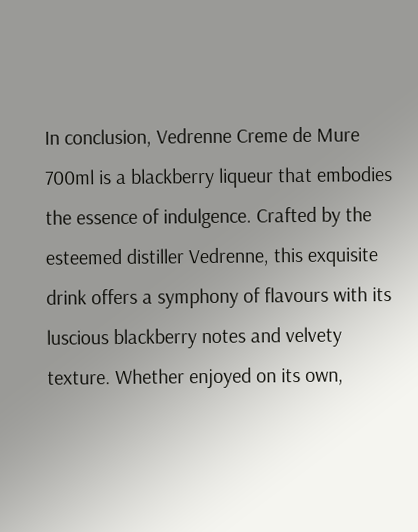In conclusion, Vedrenne Creme de Mure 700ml is a blackberry liqueur that embodies the essence of indulgence. Crafted by the esteemed distiller Vedrenne, this exquisite drink offers a symphony of flavours with its luscious blackberry notes and velvety texture. Whether enjoyed on its own,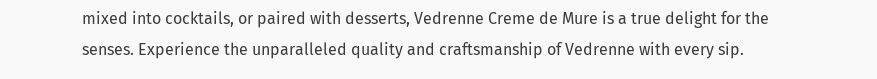mixed into cocktails, or paired with desserts, Vedrenne Creme de Mure is a true delight for the senses. Experience the unparalleled quality and craftsmanship of Vedrenne with every sip.